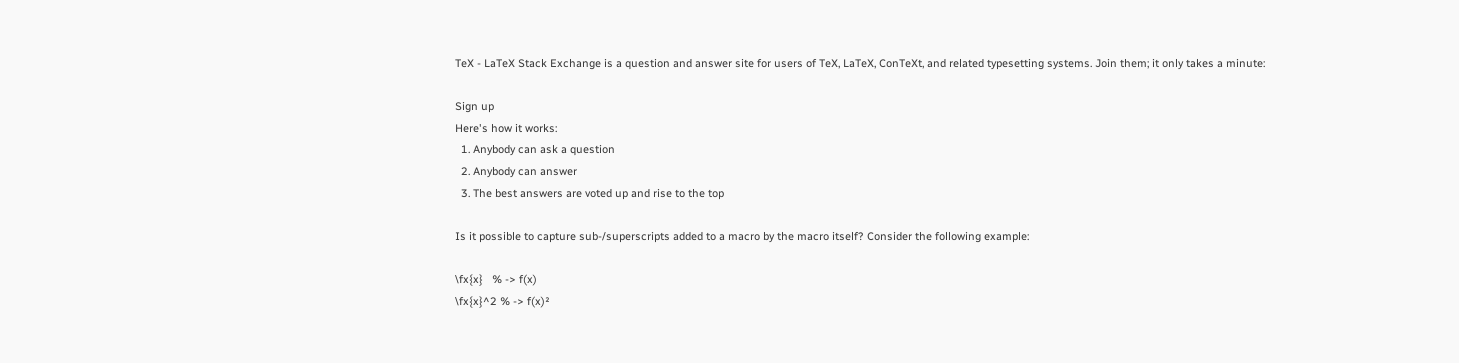TeX - LaTeX Stack Exchange is a question and answer site for users of TeX, LaTeX, ConTeXt, and related typesetting systems. Join them; it only takes a minute:

Sign up
Here's how it works:
  1. Anybody can ask a question
  2. Anybody can answer
  3. The best answers are voted up and rise to the top

Is it possible to capture sub-/superscripts added to a macro by the macro itself? Consider the following example:

\fx{x}   % -> f(x)
\fx{x}^2 % -> f(x)²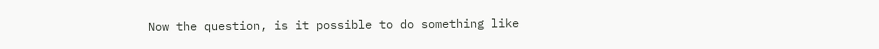Now the question, is it possible to do something like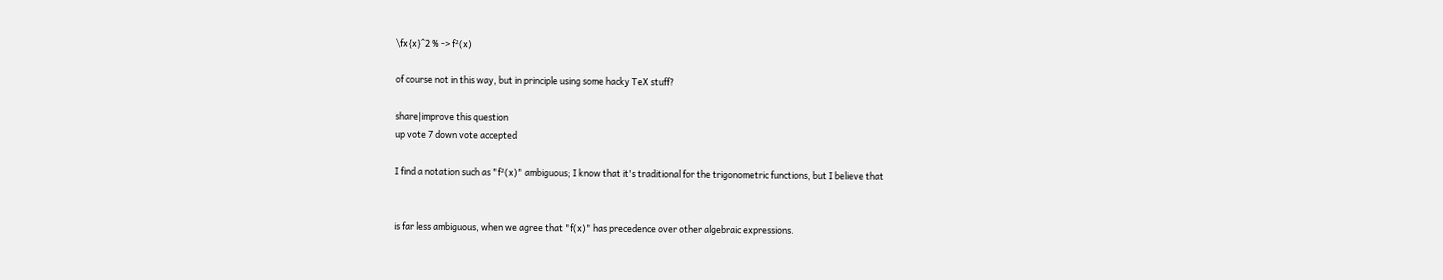\fx{x}^2 % -> f²(x)

of course not in this way, but in principle using some hacky TeX stuff?

share|improve this question
up vote 7 down vote accepted

I find a notation such as "f²(x)" ambiguous; I know that it's traditional for the trigonometric functions, but I believe that


is far less ambiguous, when we agree that "f(x)" has precedence over other algebraic expressions.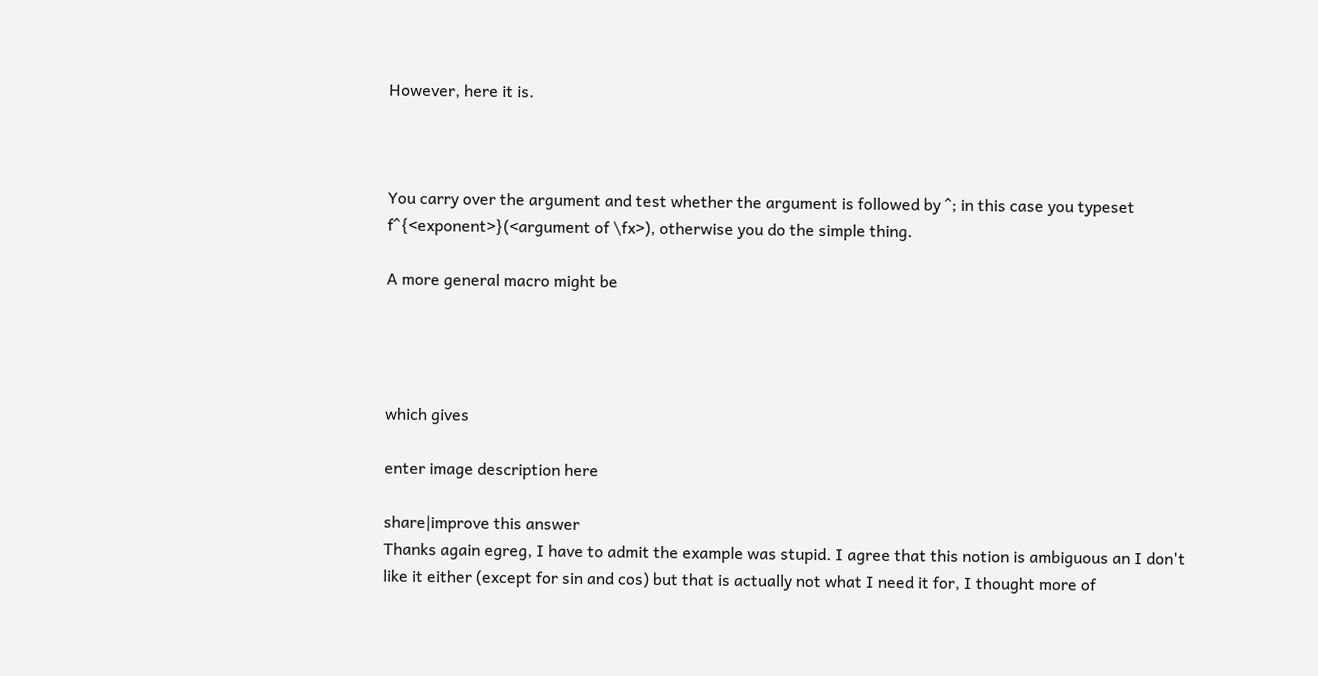However, here it is.



You carry over the argument and test whether the argument is followed by ^; in this case you typeset f^{<exponent>}(<argument of \fx>), otherwise you do the simple thing.

A more general macro might be




which gives

enter image description here

share|improve this answer
Thanks again egreg, I have to admit the example was stupid. I agree that this notion is ambiguous an I don't like it either (except for sin and cos) but that is actually not what I need it for, I thought more of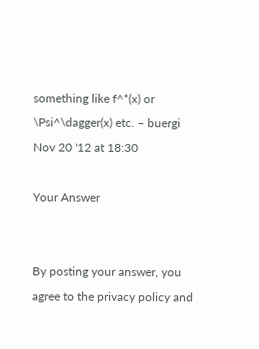something like f^*(x) or \Psi^\dagger(x) etc. – buergi Nov 20 '12 at 18:30

Your Answer


By posting your answer, you agree to the privacy policy and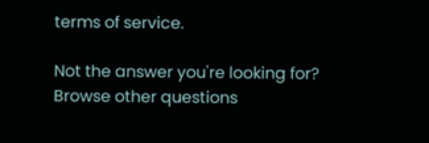terms of service.

Not the answer you're looking for? Browse other questions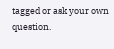tagged or ask your own question.